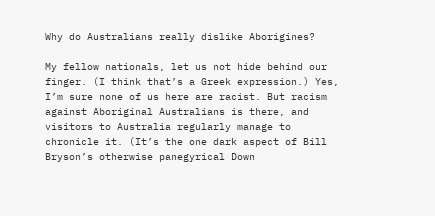Why do Australians really dislike Aborigines?

My fellow nationals, let us not hide behind our finger. (I think that’s a Greek expression.) Yes, I’m sure none of us here are racist. But racism against Aboriginal Australians is there, and visitors to Australia regularly manage to chronicle it. (It’s the one dark aspect of Bill Bryson’s otherwise panegyrical Down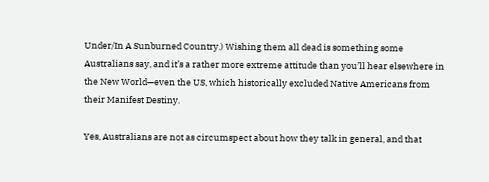Under/In A Sunburned Country.) Wishing them all dead is something some Australians say, and it’s a rather more extreme attitude than you’ll hear elsewhere in the New World—even the US, which historically excluded Native Americans from their Manifest Destiny.

Yes, Australians are not as circumspect about how they talk in general, and that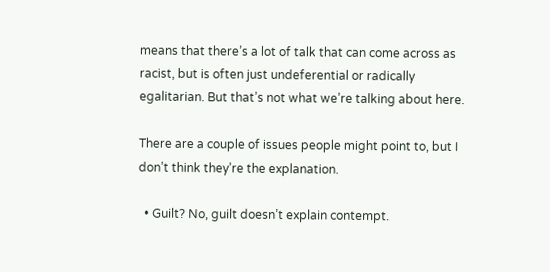means that there’s a lot of talk that can come across as racist, but is often just undeferential or radically egalitarian. But that’s not what we’re talking about here.

There are a couple of issues people might point to, but I don’t think they’re the explanation.

  • Guilt? No, guilt doesn’t explain contempt.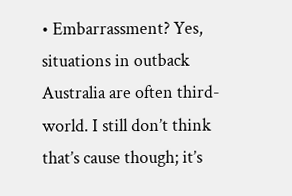• Embarrassment? Yes, situations in outback Australia are often third-world. I still don’t think that’s cause though; it’s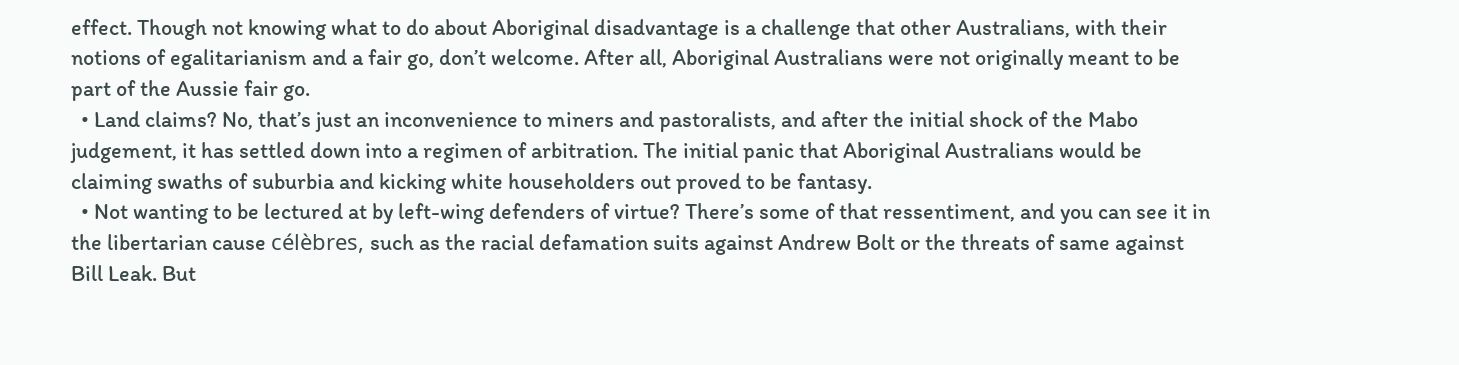effect. Though not knowing what to do about Aboriginal disadvantage is a challenge that other Australians, with their notions of egalitarianism and a fair go, don’t welcome. After all, Aboriginal Australians were not originally meant to be part of the Aussie fair go.
  • Land claims? No, that’s just an inconvenience to miners and pastoralists, and after the initial shock of the Mabo judgement, it has settled down into a regimen of arbitration. The initial panic that Aboriginal Australians would be claiming swaths of suburbia and kicking white householders out proved to be fantasy.
  • Not wanting to be lectured at by left-wing defenders of virtue? There’s some of that ressentiment, and you can see it in the libertarian cause célèbres, such as the racial defamation suits against Andrew Bolt or the threats of same against Bill Leak. But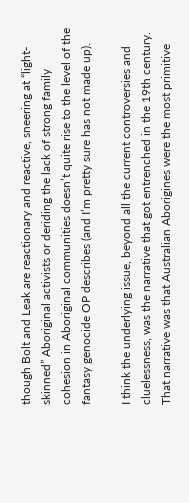though Bolt and Leak are reactionary and reactive, sneering at “light-skinned” Aboriginal activists or deriding the lack of strong family cohesion in Aboriginal communities doesn’t quite rise to the level of the fantasy genocide OP describes (and I’m pretty sure has not made up).

I think the underlying issue, beyond all the current controversies and cluelessness, was the narrative that got entrenched in the 19th century. That narrative was that Australian Aborigines were the most primitive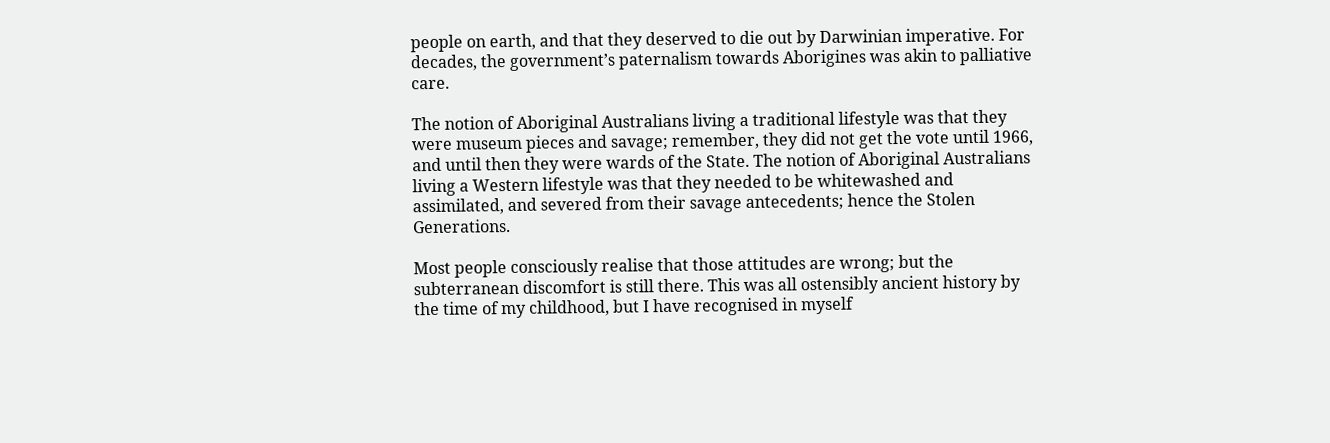people on earth, and that they deserved to die out by Darwinian imperative. For decades, the government’s paternalism towards Aborigines was akin to palliative care.

The notion of Aboriginal Australians living a traditional lifestyle was that they were museum pieces and savage; remember, they did not get the vote until 1966, and until then they were wards of the State. The notion of Aboriginal Australians living a Western lifestyle was that they needed to be whitewashed and assimilated, and severed from their savage antecedents; hence the Stolen Generations.

Most people consciously realise that those attitudes are wrong; but the subterranean discomfort is still there. This was all ostensibly ancient history by the time of my childhood, but I have recognised in myself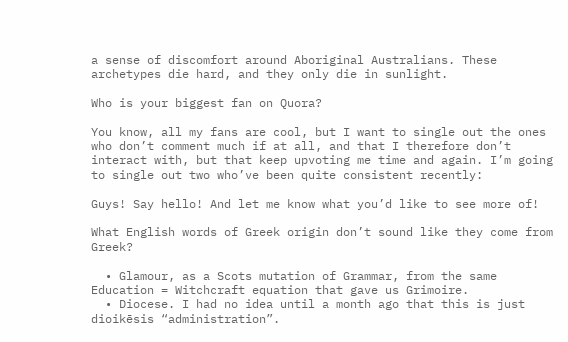a sense of discomfort around Aboriginal Australians. These archetypes die hard, and they only die in sunlight.

Who is your biggest fan on Quora?

You know, all my fans are cool, but I want to single out the ones who don’t comment much if at all, and that I therefore don’t interact with, but that keep upvoting me time and again. I’m going to single out two who’ve been quite consistent recently:

Guys! Say hello! And let me know what you’d like to see more of!

What English words of Greek origin don’t sound like they come from Greek?

  • Glamour, as a Scots mutation of Grammar, from the same Education = Witchcraft equation that gave us Grimoire.
  • Diocese. I had no idea until a month ago that this is just dioikēsis “administration”.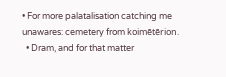• For more palatalisation catching me unawares: cemetery from koimētērion.
  • Dram, and for that matter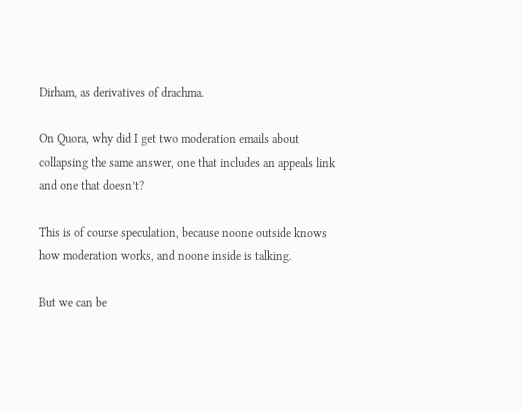Dirham, as derivatives of drachma.

On Quora, why did I get two moderation emails about collapsing the same answer, one that includes an appeals link and one that doesn’t?

This is of course speculation, because noone outside knows how moderation works, and noone inside is talking.

But we can be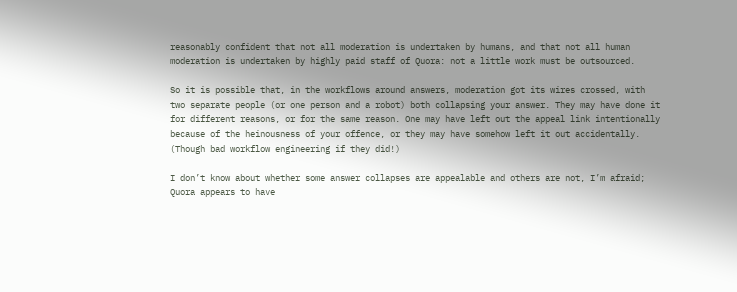reasonably confident that not all moderation is undertaken by humans, and that not all human moderation is undertaken by highly paid staff of Quora: not a little work must be outsourced.

So it is possible that, in the workflows around answers, moderation got its wires crossed, with two separate people (or one person and a robot) both collapsing your answer. They may have done it for different reasons, or for the same reason. One may have left out the appeal link intentionally because of the heinousness of your offence, or they may have somehow left it out accidentally. (Though bad workflow engineering if they did!)

I don’t know about whether some answer collapses are appealable and others are not, I’m afraid; Quora appears to have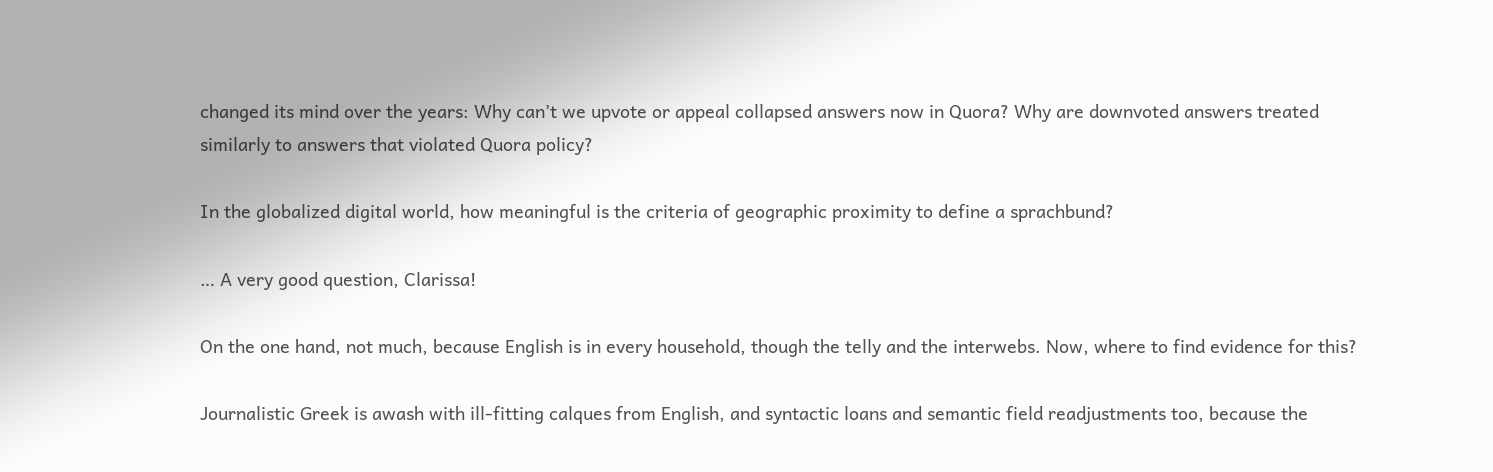changed its mind over the years: Why can’t we upvote or appeal collapsed answers now in Quora? Why are downvoted answers treated similarly to answers that violated Quora policy?

In the globalized digital world, how meaningful is the criteria of geographic proximity to define a sprachbund?

… A very good question, Clarissa!

On the one hand, not much, because English is in every household, though the telly and the interwebs. Now, where to find evidence for this?

Journalistic Greek is awash with ill-fitting calques from English, and syntactic loans and semantic field readjustments too, because the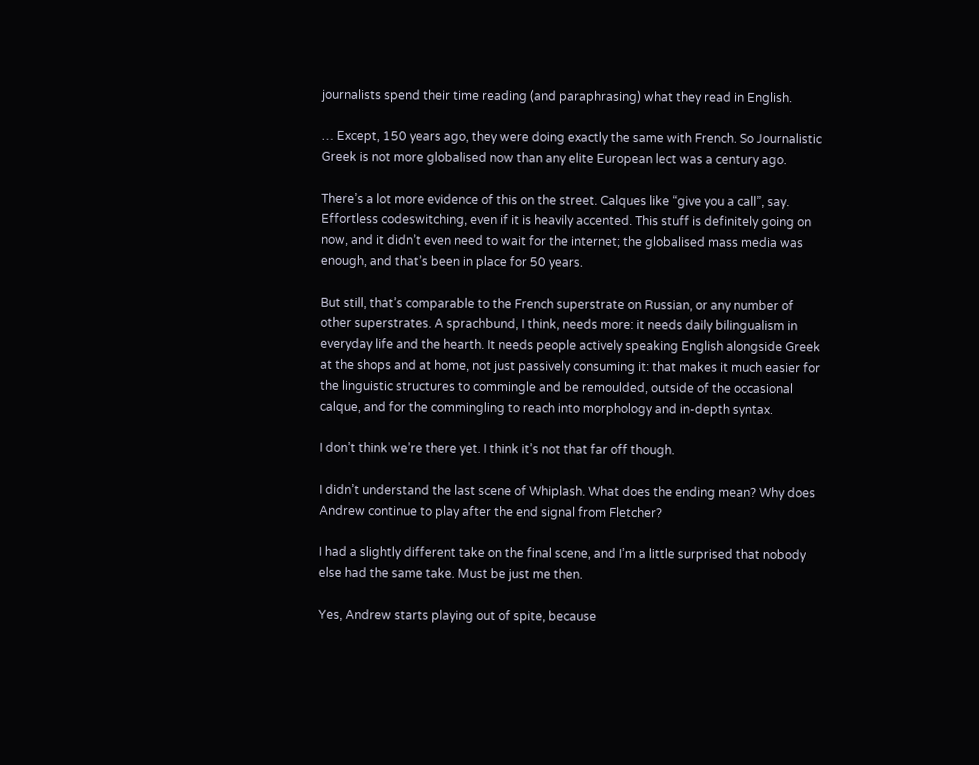journalists spend their time reading (and paraphrasing) what they read in English.

… Except, 150 years ago, they were doing exactly the same with French. So Journalistic Greek is not more globalised now than any elite European lect was a century ago.

There’s a lot more evidence of this on the street. Calques like “give you a call”, say. Effortless codeswitching, even if it is heavily accented. This stuff is definitely going on now, and it didn’t even need to wait for the internet; the globalised mass media was enough, and that’s been in place for 50 years.

But still, that’s comparable to the French superstrate on Russian, or any number of other superstrates. A sprachbund, I think, needs more: it needs daily bilingualism in everyday life and the hearth. It needs people actively speaking English alongside Greek at the shops and at home, not just passively consuming it: that makes it much easier for the linguistic structures to commingle and be remoulded, outside of the occasional calque, and for the commingling to reach into morphology and in-depth syntax.

I don’t think we’re there yet. I think it’s not that far off though.

I didn’t understand the last scene of Whiplash. What does the ending mean? Why does Andrew continue to play after the end signal from Fletcher?

I had a slightly different take on the final scene, and I’m a little surprised that nobody else had the same take. Must be just me then.

Yes, Andrew starts playing out of spite, because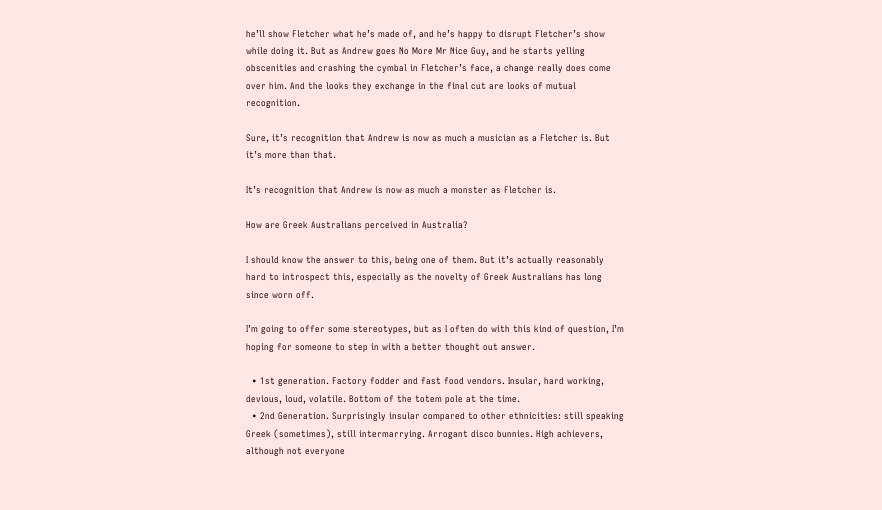he’ll show Fletcher what he’s made of, and he’s happy to disrupt Fletcher’s show while doing it. But as Andrew goes No More Mr Nice Guy, and he starts yelling obscenities and crashing the cymbal in Fletcher’s face, a change really does come over him. And the looks they exchange in the final cut are looks of mutual recognition.

Sure, it’s recognition that Andrew is now as much a musician as a Fletcher is. But it’s more than that.

It’s recognition that Andrew is now as much a monster as Fletcher is.

How are Greek Australians perceived in Australia?

I should know the answer to this, being one of them. But it’s actually reasonably hard to introspect this, especially as the novelty of Greek Australians has long since worn off.

I’m going to offer some stereotypes, but as I often do with this kind of question, I’m hoping for someone to step in with a better thought out answer.

  • 1st generation. Factory fodder and fast food vendors. Insular, hard working, devious, loud, volatile. Bottom of the totem pole at the time.
  • 2nd Generation. Surprisingly insular compared to other ethnicities: still speaking Greek (sometimes), still intermarrying. Arrogant disco bunnies. High achievers, although not everyone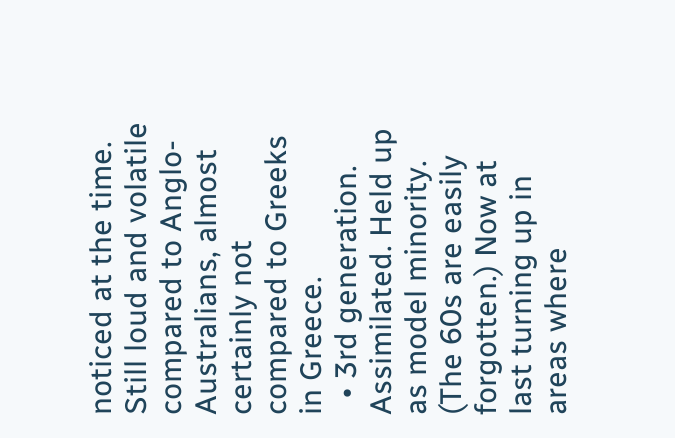noticed at the time. Still loud and volatile compared to Anglo-Australians, almost certainly not compared to Greeks in Greece.
  • 3rd generation. Assimilated. Held up as model minority. (The 60s are easily forgotten.) Now at last turning up in areas where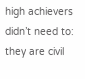high achievers didn’t need to: they are civil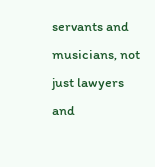servants and musicians, not just lawyers and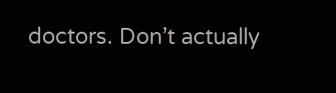doctors. Don’t actually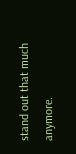stand out that much anymore.